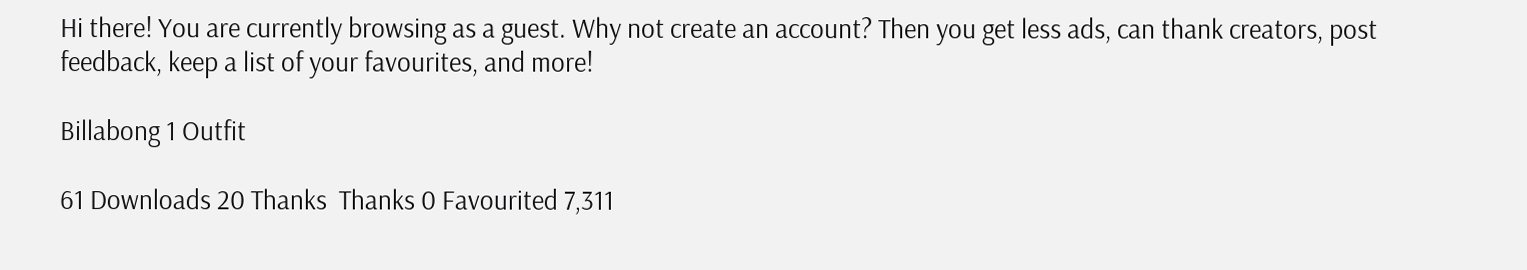Hi there! You are currently browsing as a guest. Why not create an account? Then you get less ads, can thank creators, post feedback, keep a list of your favourites, and more!

Billabong 1 Outfit

61 Downloads 20 Thanks  Thanks 0 Favourited 7,311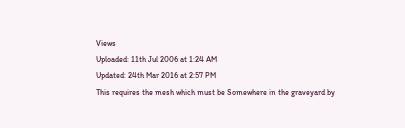Views
Uploaded: 11th Jul 2006 at 1:24 AM
Updated: 24th Mar 2016 at 2:57 PM
This requires the mesh which must be Somewhere in the graveyard by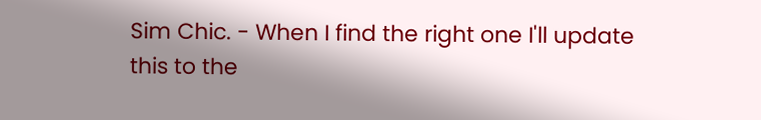Sim Chic. - When I find the right one I'll update this to the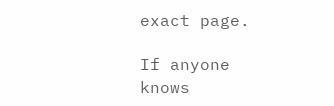exact page.

If anyone knows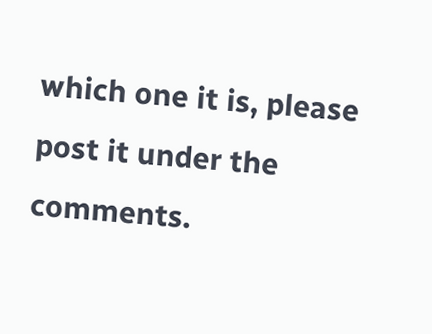which one it is, please post it under the comments.